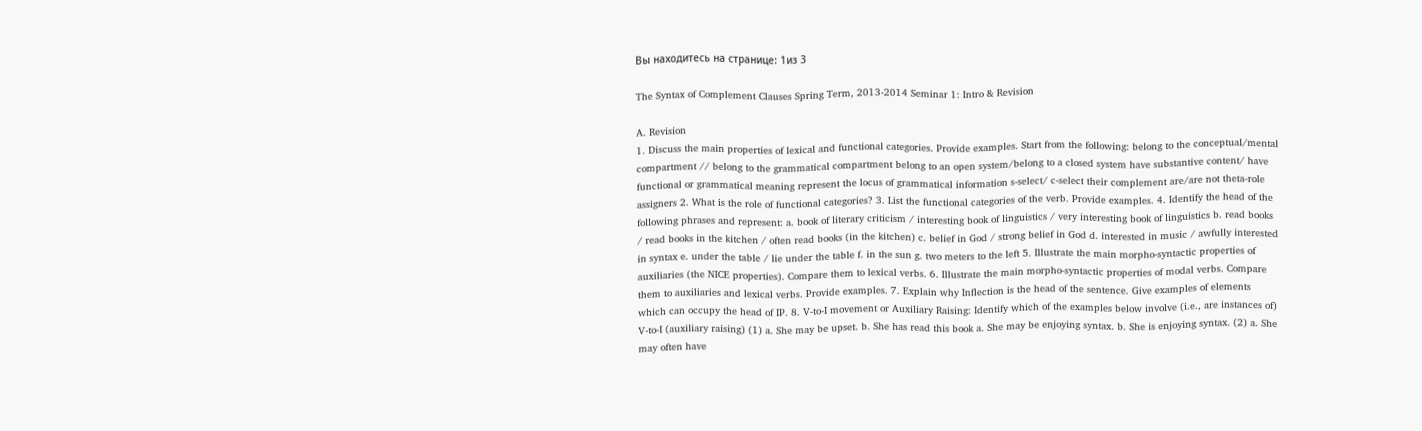Вы находитесь на странице: 1из 3

The Syntax of Complement Clauses Spring Term, 2013-2014 Seminar 1: Intro & Revision

A. Revision
1. Discuss the main properties of lexical and functional categories. Provide examples. Start from the following: belong to the conceptual/mental compartment // belong to the grammatical compartment belong to an open system/belong to a closed system have substantive content/ have functional or grammatical meaning represent the locus of grammatical information s-select/ c-select their complement are/are not theta-role assigners 2. What is the role of functional categories? 3. List the functional categories of the verb. Provide examples. 4. Identify the head of the following phrases and represent: a. book of literary criticism / interesting book of linguistics / very interesting book of linguistics b. read books / read books in the kitchen / often read books (in the kitchen) c. belief in God / strong belief in God d. interested in music / awfully interested in syntax e. under the table / lie under the table f. in the sun g. two meters to the left 5. Illustrate the main morpho-syntactic properties of auxiliaries (the NICE properties). Compare them to lexical verbs. 6. Illustrate the main morpho-syntactic properties of modal verbs. Compare them to auxiliaries and lexical verbs. Provide examples. 7. Explain why Inflection is the head of the sentence. Give examples of elements which can occupy the head of IP. 8. V-to-I movement or Auxiliary Raising: Identify which of the examples below involve (i.e., are instances of) V-to-I (auxiliary raising) (1) a. She may be upset. b. She has read this book a. She may be enjoying syntax. b. She is enjoying syntax. (2) a. She may often have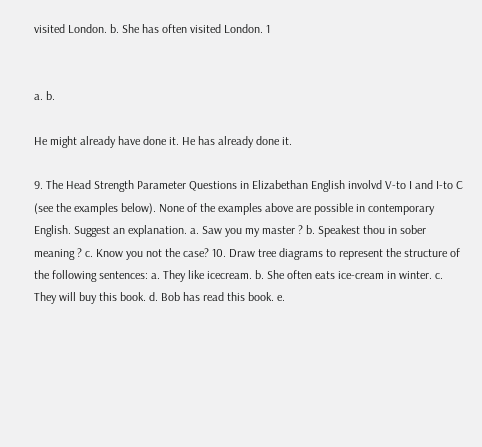visited London. b. She has often visited London. 1


a. b.

He might already have done it. He has already done it.

9. The Head Strength Parameter Questions in Elizabethan English involvd V-to I and I-to C (see the examples below). None of the examples above are possible in contemporary English. Suggest an explanation. a. Saw you my master ? b. Speakest thou in sober meaning ? c. Know you not the case? 10. Draw tree diagrams to represent the structure of the following sentences: a. They like icecream. b. She often eats ice-cream in winter. c. They will buy this book. d. Bob has read this book. e.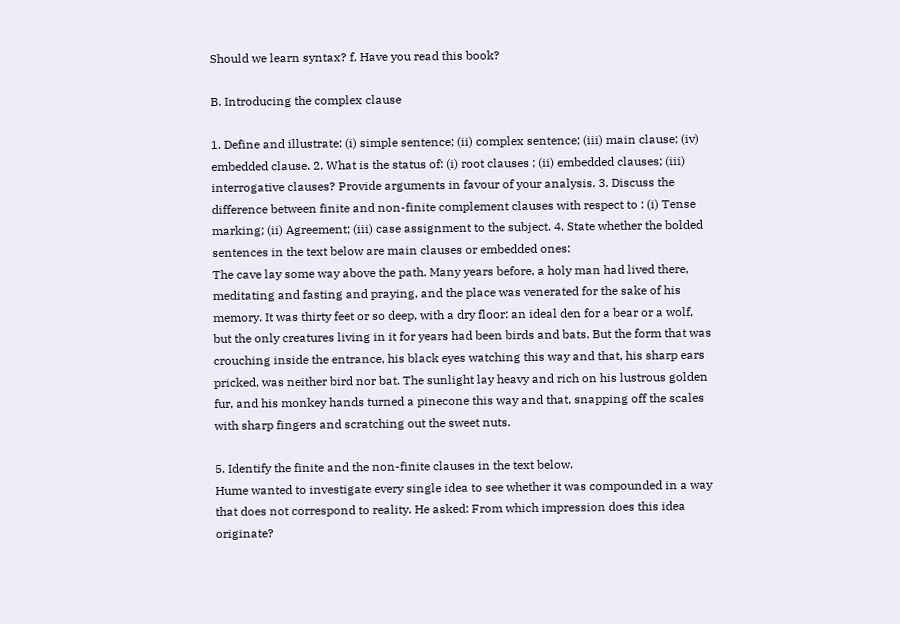Should we learn syntax? f. Have you read this book?

B. Introducing the complex clause

1. Define and illustrate: (i) simple sentence; (ii) complex sentence; (iii) main clause; (iv) embedded clause. 2. What is the status of: (i) root clauses ; (ii) embedded clauses; (iii) interrogative clauses? Provide arguments in favour of your analysis. 3. Discuss the difference between finite and non-finite complement clauses with respect to : (i) Tense marking; (ii) Agreement; (iii) case assignment to the subject. 4. State whether the bolded sentences in the text below are main clauses or embedded ones:
The cave lay some way above the path. Many years before, a holy man had lived there, meditating and fasting and praying, and the place was venerated for the sake of his memory. It was thirty feet or so deep, with a dry floor: an ideal den for a bear or a wolf, but the only creatures living in it for years had been birds and bats. But the form that was crouching inside the entrance, his black eyes watching this way and that, his sharp ears pricked, was neither bird nor bat. The sunlight lay heavy and rich on his lustrous golden fur, and his monkey hands turned a pinecone this way and that, snapping off the scales with sharp fingers and scratching out the sweet nuts.

5. Identify the finite and the non-finite clauses in the text below.
Hume wanted to investigate every single idea to see whether it was compounded in a way that does not correspond to reality. He asked: From which impression does this idea originate?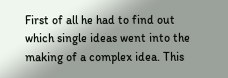First of all he had to find out which single ideas went into the making of a complex idea. This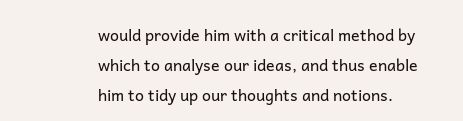would provide him with a critical method by which to analyse our ideas, and thus enable him to tidy up our thoughts and notions.